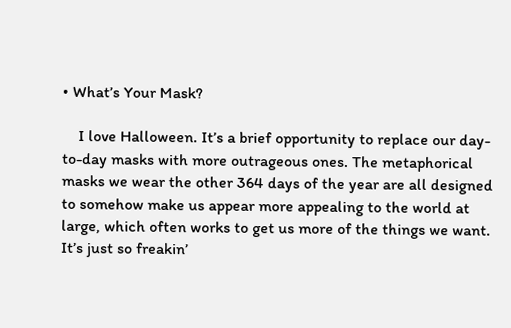• What’s Your Mask?

    I love Halloween. It’s a brief opportunity to replace our day-to-day masks with more outrageous ones. The metaphorical masks we wear the other 364 days of the year are all designed to somehow make us appear more appealing to the world at large, which often works to get us more of the things we want. It’s just so freakin’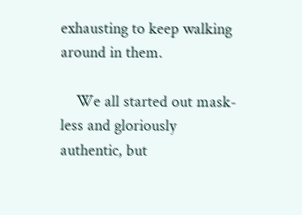exhausting to keep walking around in them.

    We all started out mask-less and gloriously authentic, but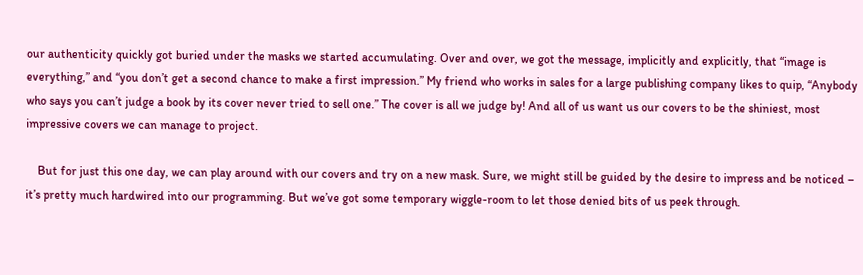our authenticity quickly got buried under the masks we started accumulating. Over and over, we got the message, implicitly and explicitly, that “image is everything,” and “you don’t get a second chance to make a first impression.” My friend who works in sales for a large publishing company likes to quip, “Anybody who says you can’t judge a book by its cover never tried to sell one.” The cover is all we judge by! And all of us want us our covers to be the shiniest, most impressive covers we can manage to project.

    But for just this one day, we can play around with our covers and try on a new mask. Sure, we might still be guided by the desire to impress and be noticed – it’s pretty much hardwired into our programming. But we’ve got some temporary wiggle-room to let those denied bits of us peek through.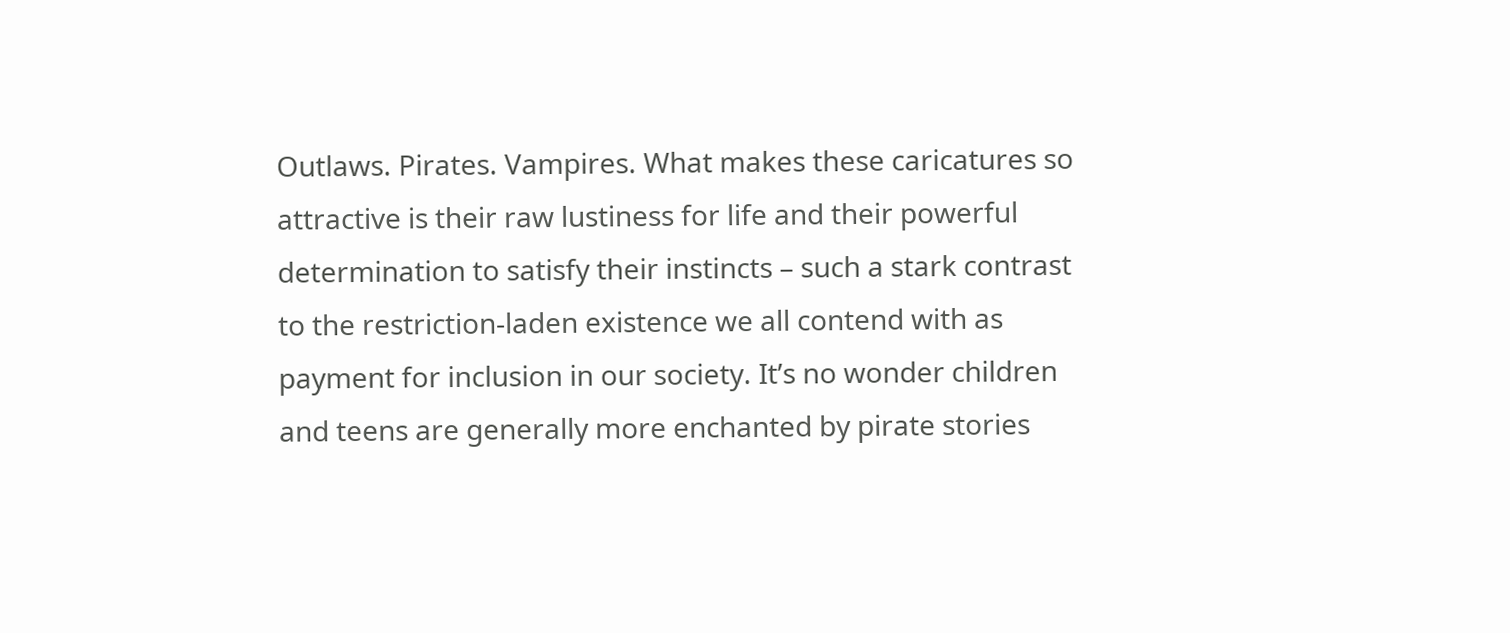Outlaws. Pirates. Vampires. What makes these caricatures so attractive is their raw lustiness for life and their powerful determination to satisfy their instincts – such a stark contrast to the restriction-laden existence we all contend with as payment for inclusion in our society. It’s no wonder children and teens are generally more enchanted by pirate stories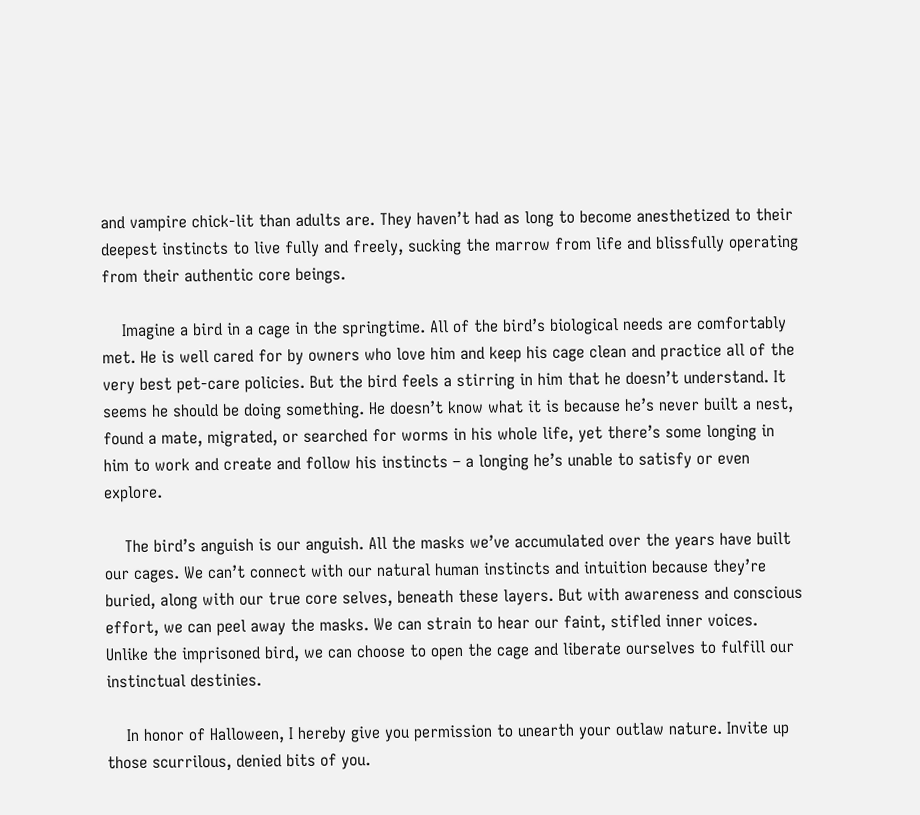and vampire chick-lit than adults are. They haven’t had as long to become anesthetized to their deepest instincts to live fully and freely, sucking the marrow from life and blissfully operating from their authentic core beings.

    Imagine a bird in a cage in the springtime. All of the bird’s biological needs are comfortably met. He is well cared for by owners who love him and keep his cage clean and practice all of the very best pet-care policies. But the bird feels a stirring in him that he doesn’t understand. It seems he should be doing something. He doesn’t know what it is because he’s never built a nest, found a mate, migrated, or searched for worms in his whole life, yet there’s some longing in him to work and create and follow his instincts – a longing he’s unable to satisfy or even explore.

    The bird’s anguish is our anguish. All the masks we’ve accumulated over the years have built our cages. We can’t connect with our natural human instincts and intuition because they’re buried, along with our true core selves, beneath these layers. But with awareness and conscious effort, we can peel away the masks. We can strain to hear our faint, stifled inner voices. Unlike the imprisoned bird, we can choose to open the cage and liberate ourselves to fulfill our instinctual destinies.

    In honor of Halloween, I hereby give you permission to unearth your outlaw nature. Invite up those scurrilous, denied bits of you.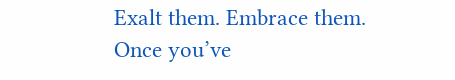Exalt them. Embrace them. Once you’ve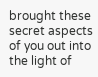brought these secret aspects of you out into the light of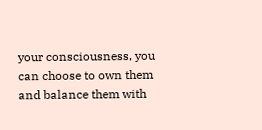your consciousness, you can choose to own them and balance them with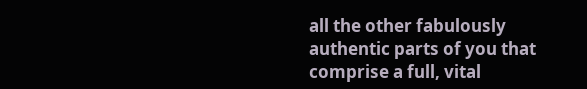all the other fabulously authentic parts of you that comprise a full, vital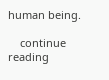human being.

    continue reading